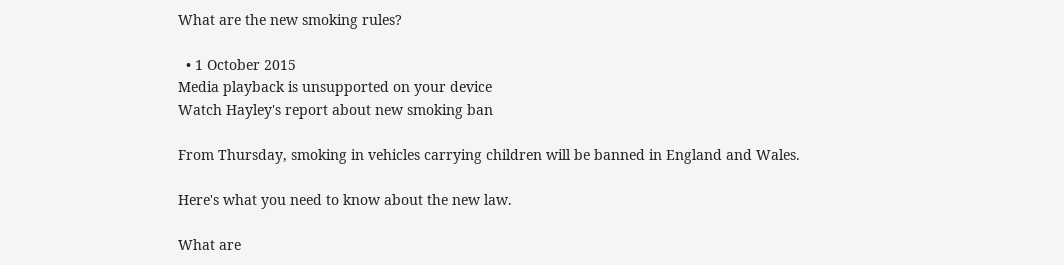What are the new smoking rules?

  • 1 October 2015
Media playback is unsupported on your device
Watch Hayley's report about new smoking ban

From Thursday, smoking in vehicles carrying children will be banned in England and Wales.

Here's what you need to know about the new law.

What are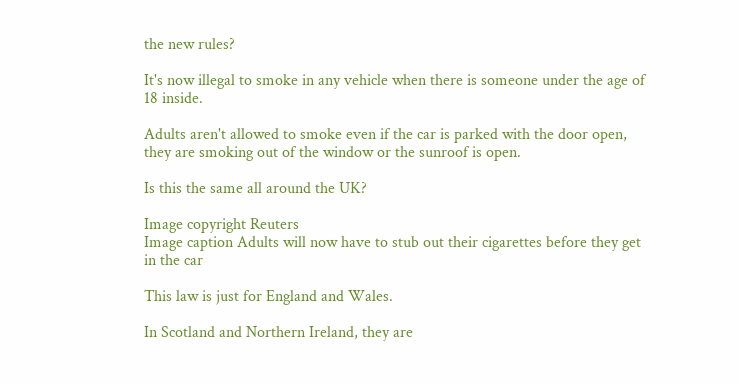the new rules?

It's now illegal to smoke in any vehicle when there is someone under the age of 18 inside.

Adults aren't allowed to smoke even if the car is parked with the door open, they are smoking out of the window or the sunroof is open.

Is this the same all around the UK?

Image copyright Reuters
Image caption Adults will now have to stub out their cigarettes before they get in the car

This law is just for England and Wales.

In Scotland and Northern Ireland, they are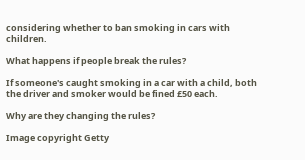considering whether to ban smoking in cars with children.

What happens if people break the rules?

If someone's caught smoking in a car with a child, both the driver and smoker would be fined £50 each.

Why are they changing the rules?

Image copyright Getty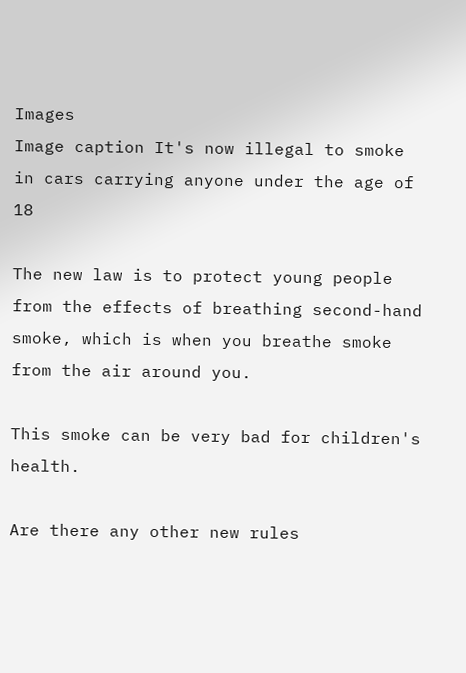Images
Image caption It's now illegal to smoke in cars carrying anyone under the age of 18

The new law is to protect young people from the effects of breathing second-hand smoke, which is when you breathe smoke from the air around you.

This smoke can be very bad for children's health.

Are there any other new rules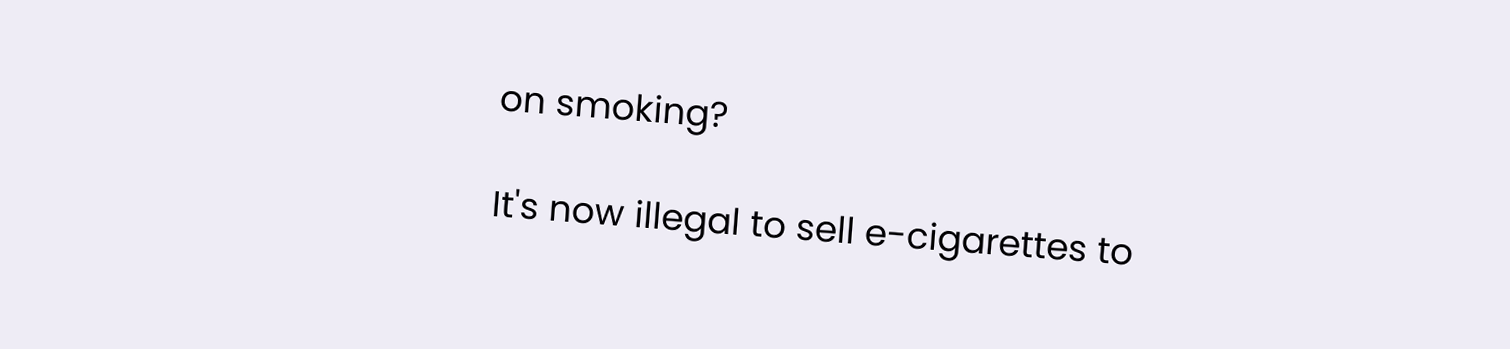on smoking?

It's now illegal to sell e-cigarettes to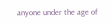anyone under the age of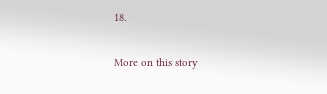18.

More on this story